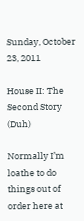Sunday, October 23, 2011

House II: The Second Story (Duh)

Normally I’m loathe to do things out of order here at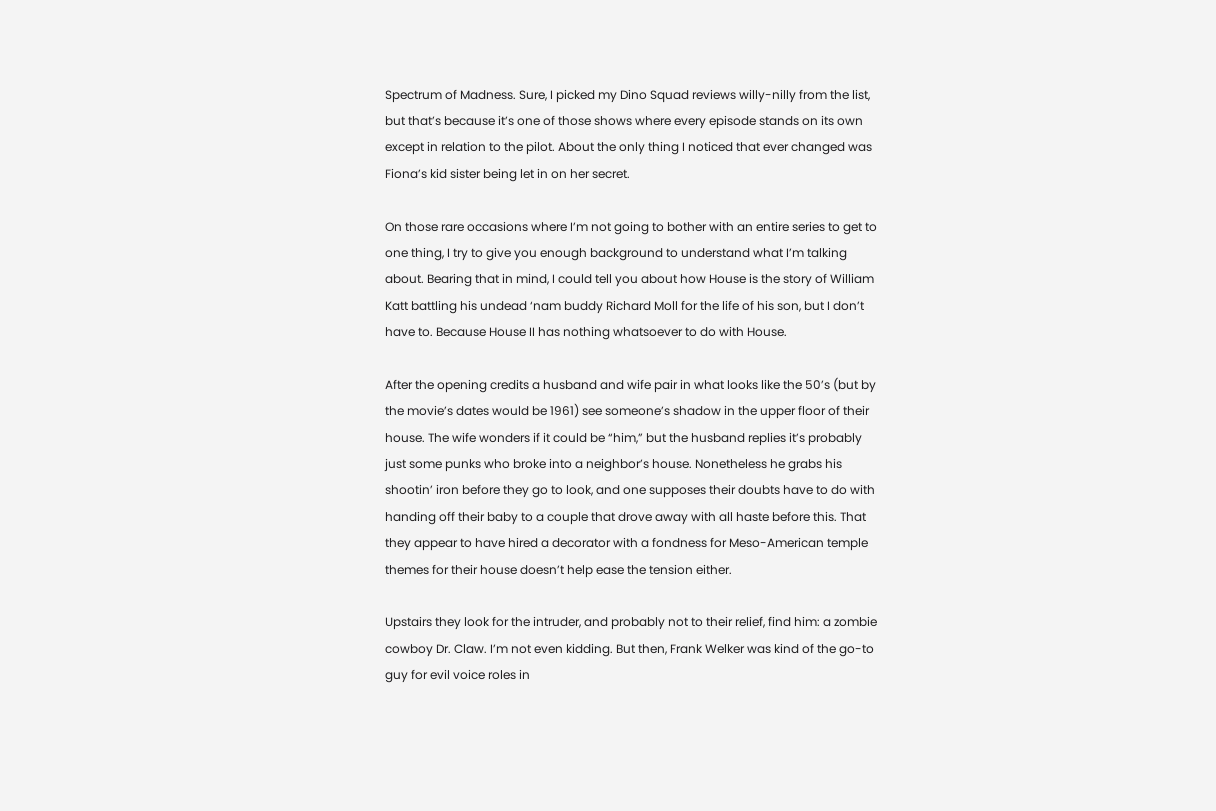Spectrum of Madness. Sure, I picked my Dino Squad reviews willy-nilly from the list, but that’s because it’s one of those shows where every episode stands on its own except in relation to the pilot. About the only thing I noticed that ever changed was Fiona’s kid sister being let in on her secret.

On those rare occasions where I’m not going to bother with an entire series to get to one thing, I try to give you enough background to understand what I’m talking about. Bearing that in mind, I could tell you about how House is the story of William Katt battling his undead ‘nam buddy Richard Moll for the life of his son, but I don’t have to. Because House II has nothing whatsoever to do with House.

After the opening credits a husband and wife pair in what looks like the 50’s (but by the movie’s dates would be 1961) see someone’s shadow in the upper floor of their house. The wife wonders if it could be “him,” but the husband replies it’s probably just some punks who broke into a neighbor’s house. Nonetheless he grabs his shootin’ iron before they go to look, and one supposes their doubts have to do with handing off their baby to a couple that drove away with all haste before this. That they appear to have hired a decorator with a fondness for Meso-American temple themes for their house doesn’t help ease the tension either.

Upstairs they look for the intruder, and probably not to their relief, find him: a zombie cowboy Dr. Claw. I’m not even kidding. But then, Frank Welker was kind of the go-to guy for evil voice roles in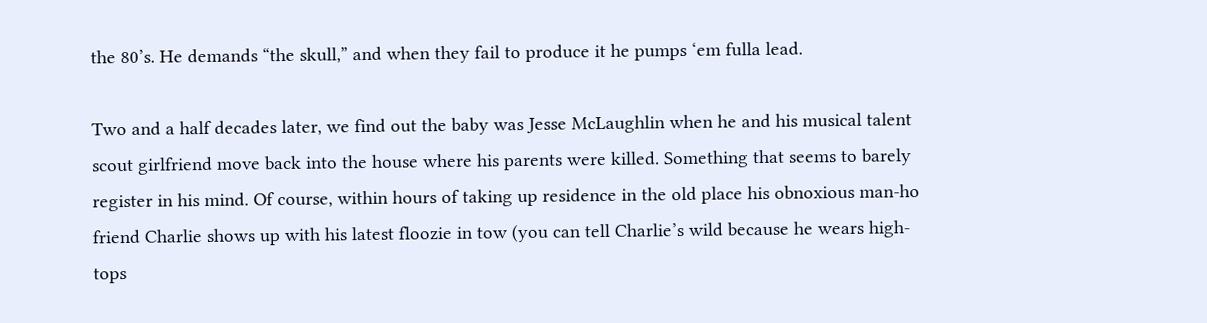the 80’s. He demands “the skull,” and when they fail to produce it he pumps ‘em fulla lead.

Two and a half decades later, we find out the baby was Jesse McLaughlin when he and his musical talent scout girlfriend move back into the house where his parents were killed. Something that seems to barely register in his mind. Of course, within hours of taking up residence in the old place his obnoxious man-ho friend Charlie shows up with his latest floozie in tow (you can tell Charlie’s wild because he wears high-tops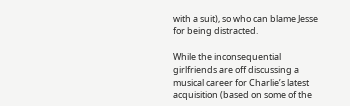with a suit), so who can blame Jesse for being distracted.

While the inconsequential girlfriends are off discussing a musical career for Charlie’s latest acquisition (based on some of the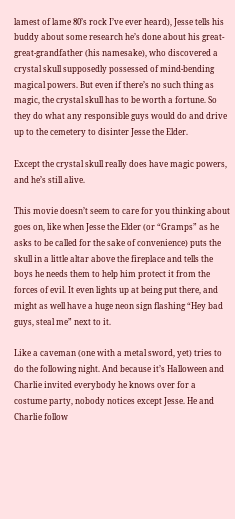lamest of lame 80’s rock I’ve ever heard), Jesse tells his buddy about some research he’s done about his great-great-grandfather (his namesake), who discovered a crystal skull supposedly possessed of mind-bending magical powers. But even if there’s no such thing as magic, the crystal skull has to be worth a fortune. So they do what any responsible guys would do and drive up to the cemetery to disinter Jesse the Elder.

Except the crystal skull really does have magic powers, and he’s still alive.

This movie doesn’t seem to care for you thinking about goes on, like when Jesse the Elder (or “Gramps” as he asks to be called for the sake of convenience) puts the skull in a little altar above the fireplace and tells the boys he needs them to help him protect it from the forces of evil. It even lights up at being put there, and might as well have a huge neon sign flashing “Hey bad guys, steal me” next to it.

Like a caveman (one with a metal sword, yet) tries to do the following night. And because it’s Halloween and Charlie invited everybody he knows over for a costume party, nobody notices except Jesse. He and Charlie follow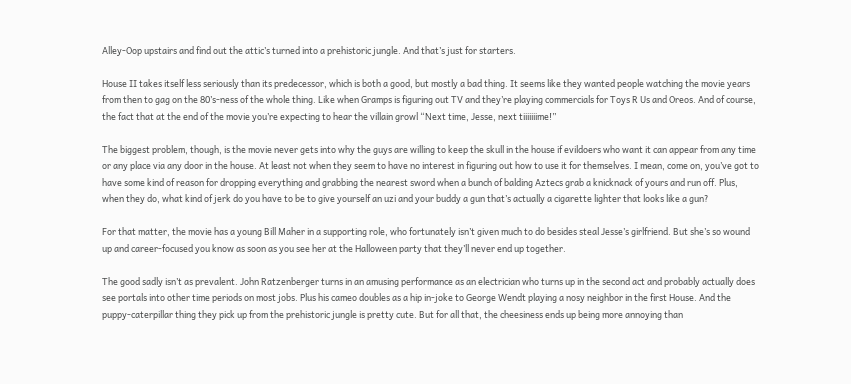Alley-Oop upstairs and find out the attic’s turned into a prehistoric jungle. And that’s just for starters.

House II takes itself less seriously than its predecessor, which is both a good, but mostly a bad thing. It seems like they wanted people watching the movie years from then to gag on the 80’s-ness of the whole thing. Like when Gramps is figuring out TV and they’re playing commercials for Toys R Us and Oreos. And of course, the fact that at the end of the movie you’re expecting to hear the villain growl “Next time, Jesse, next tiiiiiiime!”

The biggest problem, though, is the movie never gets into why the guys are willing to keep the skull in the house if evildoers who want it can appear from any time or any place via any door in the house. At least not when they seem to have no interest in figuring out how to use it for themselves. I mean, come on, you’ve got to have some kind of reason for dropping everything and grabbing the nearest sword when a bunch of balding Aztecs grab a knicknack of yours and run off. Plus, when they do, what kind of jerk do you have to be to give yourself an uzi and your buddy a gun that’s actually a cigarette lighter that looks like a gun?

For that matter, the movie has a young Bill Maher in a supporting role, who fortunately isn’t given much to do besides steal Jesse’s girlfriend. But she’s so wound up and career-focused you know as soon as you see her at the Halloween party that they’ll never end up together.

The good sadly isn’t as prevalent. John Ratzenberger turns in an amusing performance as an electrician who turns up in the second act and probably actually does see portals into other time periods on most jobs. Plus his cameo doubles as a hip in-joke to George Wendt playing a nosy neighbor in the first House. And the puppy-caterpillar thing they pick up from the prehistoric jungle is pretty cute. But for all that, the cheesiness ends up being more annoying than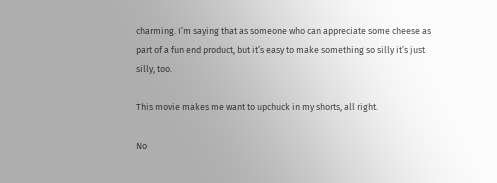charming. I’m saying that as someone who can appreciate some cheese as part of a fun end product, but it’s easy to make something so silly it’s just silly, too.

This movie makes me want to upchuck in my shorts, all right.

No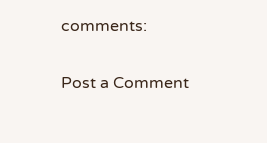comments:

Post a Comment